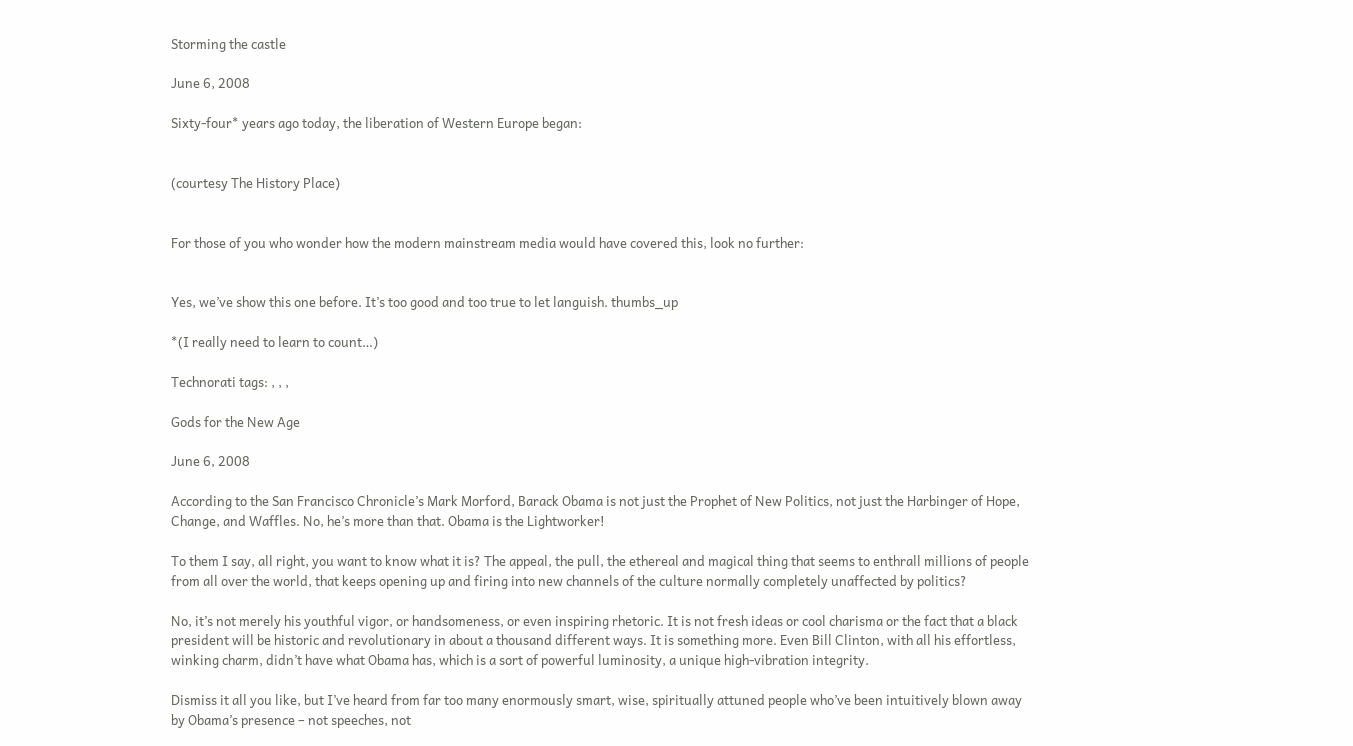Storming the castle

June 6, 2008

Sixty-four* years ago today, the liberation of Western Europe began:


(courtesy The History Place)


For those of you who wonder how the modern mainstream media would have covered this, look no further:


Yes, we’ve show this one before. It’s too good and too true to let languish. thumbs_up

*(I really need to learn to count…)

Technorati tags: , , ,

Gods for the New Age

June 6, 2008

According to the San Francisco Chronicle’s Mark Morford, Barack Obama is not just the Prophet of New Politics, not just the Harbinger of Hope, Change, and Waffles. No, he’s more than that. Obama is the Lightworker!

To them I say, all right, you want to know what it is? The appeal, the pull, the ethereal and magical thing that seems to enthrall millions of people from all over the world, that keeps opening up and firing into new channels of the culture normally completely unaffected by politics?

No, it’s not merely his youthful vigor, or handsomeness, or even inspiring rhetoric. It is not fresh ideas or cool charisma or the fact that a black president will be historic and revolutionary in about a thousand different ways. It is something more. Even Bill Clinton, with all his effortless, winking charm, didn’t have what Obama has, which is a sort of powerful luminosity, a unique high-vibration integrity.

Dismiss it all you like, but I’ve heard from far too many enormously smart, wise, spiritually attuned people who’ve been intuitively blown away by Obama’s presence – not speeches, not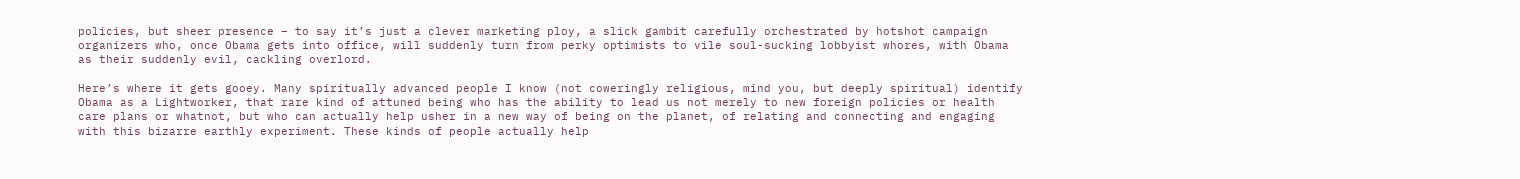policies, but sheer presence – to say it’s just a clever marketing ploy, a slick gambit carefully orchestrated by hotshot campaign organizers who, once Obama gets into office, will suddenly turn from perky optimists to vile soul-sucking lobbyist whores, with Obama as their suddenly evil, cackling overlord.

Here’s where it gets gooey. Many spiritually advanced people I know (not coweringly religious, mind you, but deeply spiritual) identify Obama as a Lightworker, that rare kind of attuned being who has the ability to lead us not merely to new foreign policies or health care plans or whatnot, but who can actually help usher in a new way of being on the planet, of relating and connecting and engaging with this bizarre earthly experiment. These kinds of people actually help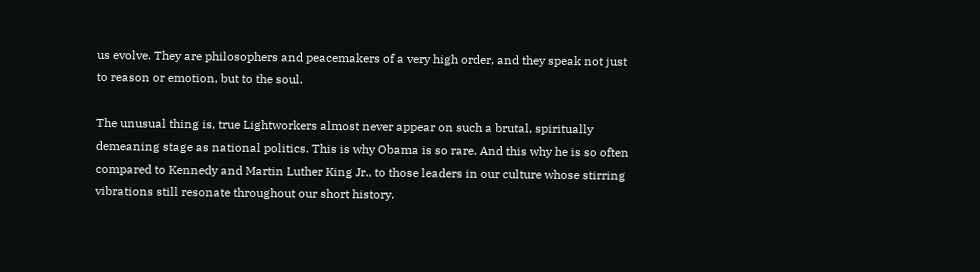us evolve. They are philosophers and peacemakers of a very high order, and they speak not just to reason or emotion, but to the soul.

The unusual thing is, true Lightworkers almost never appear on such a brutal, spiritually demeaning stage as national politics. This is why Obama is so rare. And this why he is so often compared to Kennedy and Martin Luther King Jr., to those leaders in our culture whose stirring vibrations still resonate throughout our short history.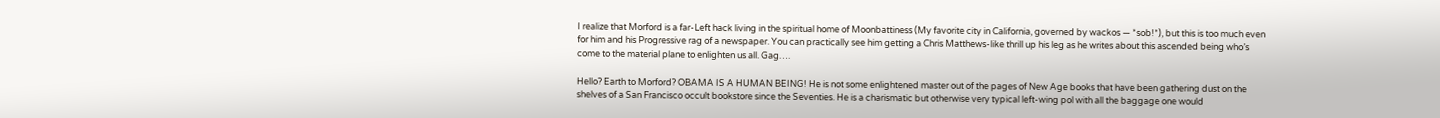I realize that Morford is a far-Left hack living in the spiritual home of Moonbattiness (My favorite city in California, governed by wackos — *sob!*), but this is too much even for him and his Progressive rag of a newspaper. You can practically see him getting a Chris Matthews-like thrill up his leg as he writes about this ascended being who’s come to the material plane to enlighten us all. Gag….

Hello? Earth to Morford? OBAMA IS A HUMAN BEING! He is not some enlightened master out of the pages of New Age books that have been gathering dust on the shelves of a San Francisco occult bookstore since the Seventies. He is a charismatic but otherwise very typical left-wing pol with all the baggage one would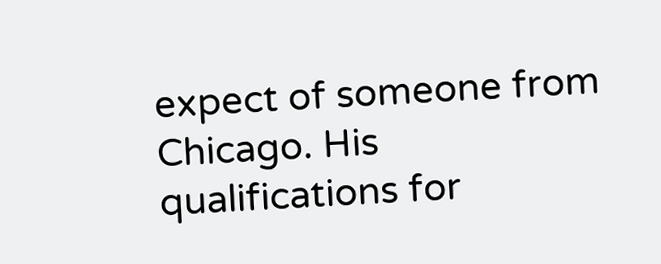expect of someone from Chicago. His qualifications for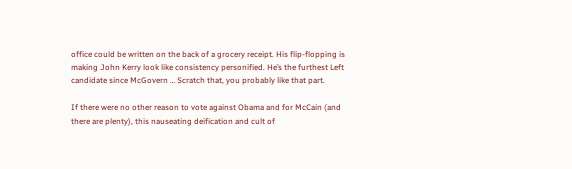office could be written on the back of a grocery receipt. His flip-flopping is making John Kerry look like consistency personified. He’s the furthest Left candidate since McGovern … Scratch that, you probably like that part.

If there were no other reason to vote against Obama and for McCain (and there are plenty), this nauseating deification and cult of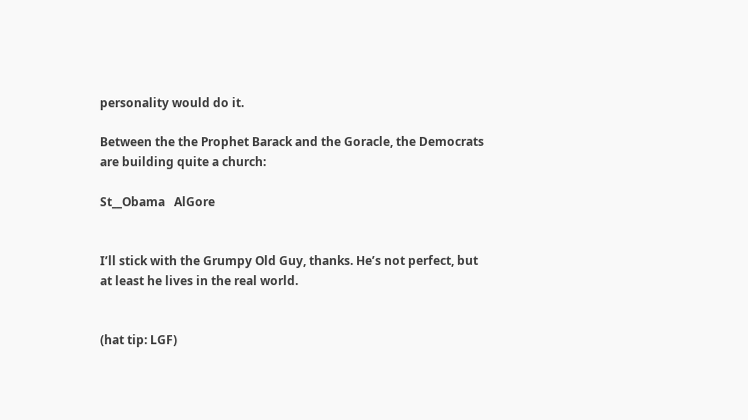personality would do it.

Between the the Prophet Barack and the Goracle, the Democrats are building quite a church:

St__Obama   AlGore


I’ll stick with the Grumpy Old Guy, thanks. He’s not perfect, but at least he lives in the real world.


(hat tip: LGF)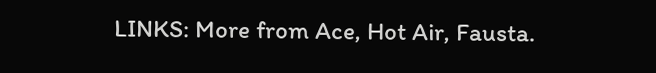LINKS: More from Ace, Hot Air, Fausta.